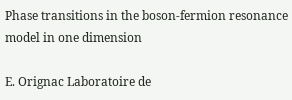Phase transitions in the boson-fermion resonance model in one dimension

E. Orignac Laboratoire de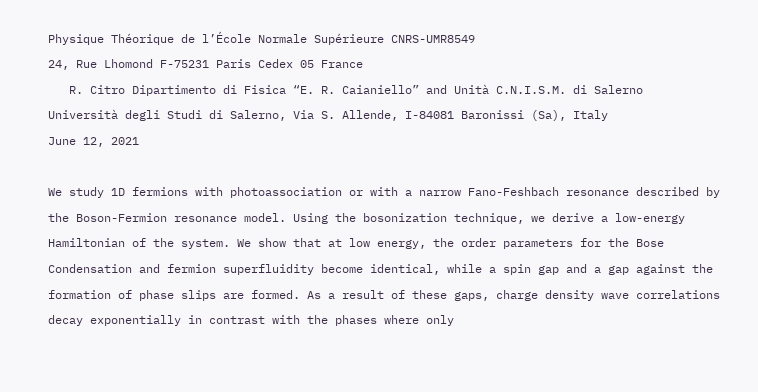Physique Théorique de l’École Normale Supérieure CNRS-UMR8549
24, Rue Lhomond F-75231 Paris Cedex 05 France
   R. Citro Dipartimento di Fisica “E. R. Caianiello” and Unità C.N.I.S.M. di Salerno
Università degli Studi di Salerno, Via S. Allende, I-84081 Baronissi (Sa), Italy
June 12, 2021

We study 1D fermions with photoassociation or with a narrow Fano-Feshbach resonance described by the Boson-Fermion resonance model. Using the bosonization technique, we derive a low-energy Hamiltonian of the system. We show that at low energy, the order parameters for the Bose Condensation and fermion superfluidity become identical, while a spin gap and a gap against the formation of phase slips are formed. As a result of these gaps, charge density wave correlations decay exponentially in contrast with the phases where only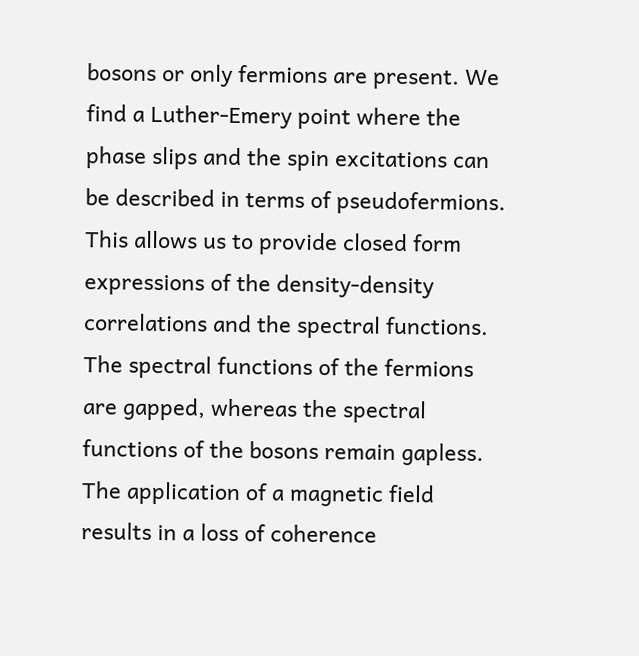bosons or only fermions are present. We find a Luther-Emery point where the phase slips and the spin excitations can be described in terms of pseudofermions. This allows us to provide closed form expressions of the density-density correlations and the spectral functions. The spectral functions of the fermions are gapped, whereas the spectral functions of the bosons remain gapless. The application of a magnetic field results in a loss of coherence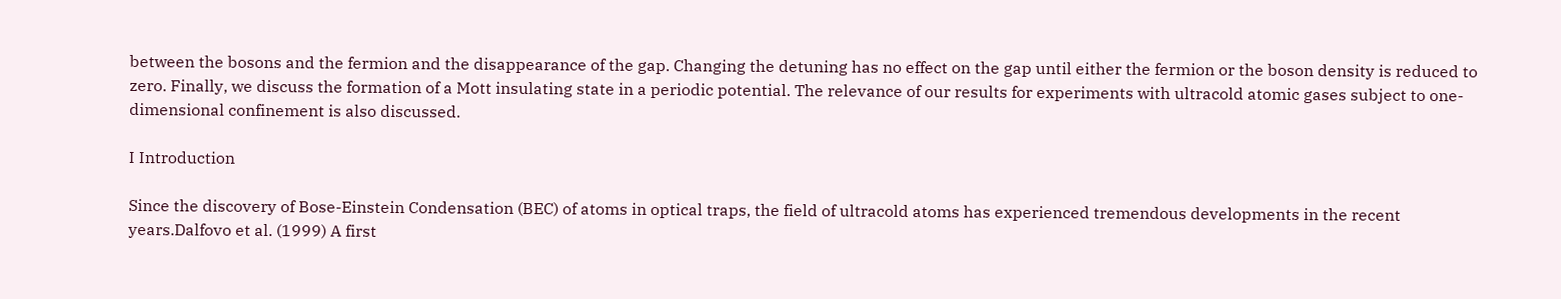between the bosons and the fermion and the disappearance of the gap. Changing the detuning has no effect on the gap until either the fermion or the boson density is reduced to zero. Finally, we discuss the formation of a Mott insulating state in a periodic potential. The relevance of our results for experiments with ultracold atomic gases subject to one-dimensional confinement is also discussed.

I Introduction

Since the discovery of Bose-Einstein Condensation (BEC) of atoms in optical traps, the field of ultracold atoms has experienced tremendous developments in the recent years.Dalfovo et al. (1999) A first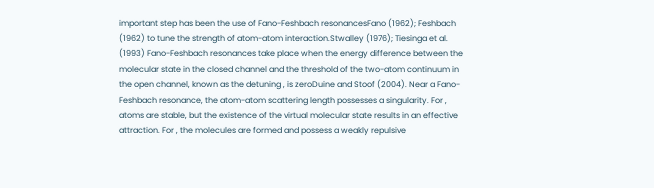important step has been the use of Fano-Feshbach resonancesFano (1962); Feshbach (1962) to tune the strength of atom-atom interaction.Stwalley (1976); Tiesinga et al. (1993) Fano-Feshbach resonances take place when the energy difference between the molecular state in the closed channel and the threshold of the two-atom continuum in the open channel, known as the detuning , is zeroDuine and Stoof (2004). Near a Fano-Feshbach resonance, the atom-atom scattering length possesses a singularity. For , atoms are stable, but the existence of the virtual molecular state results in an effective attraction. For , the molecules are formed and possess a weakly repulsive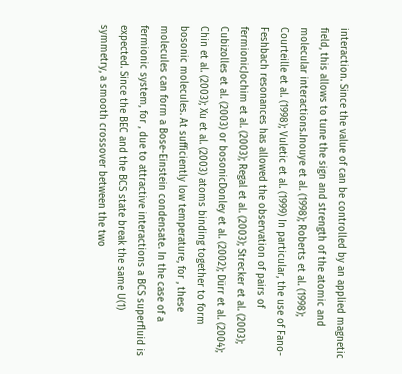interaction. Since the value of can be controlled by an applied magnetic field, this allows to tune the sign and strength of the atomic and molecular interactions.Inouye et al. (1998); Roberts et al. (1998); Courteille et al. (1998); Vuletic et al. (1999) In particular, the use of Fano-Feshbach resonances has allowed the observation of pairs of fermionicJochim et al. (2003); Regal et al. (2003); Strecker et al. (2003); Cubizolles et al. (2003) or bosonicDonley et al. (2002); Dürr et al. (2004); Chin et al. (2003); Xu et al. (2003) atoms binding together to form bosonic molecules. At sufficiently low temperature, for , these molecules can form a Bose-Einstein condensate. In the case of a fermionic system, for , due to attractive interactions a BCS superfluid is expected. Since the BEC and the BCS state break the same U(1) symmetry, a smooth crossover between the two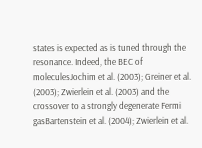states is expected as is tuned through the resonance. Indeed, the BEC of moleculesJochim et al. (2003); Greiner et al. (2003); Zwierlein et al. (2003) and the crossover to a strongly degenerate Fermi gasBartenstein et al. (2004); Zwierlein et al.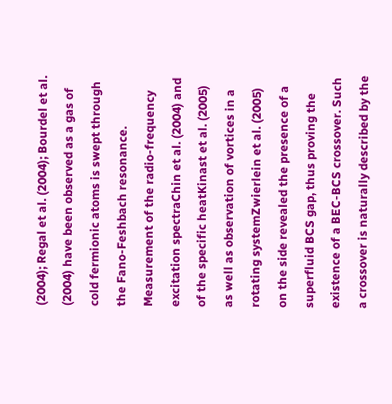(2004); Regal et al. (2004); Bourdel et al. (2004) have been observed as a gas of cold fermionic atoms is swept through the Fano-Feshbach resonance. Measurement of the radio-frequency excitation spectraChin et al. (2004) and of the specific heatKinast et al. (2005) as well as observation of vortices in a rotating systemZwierlein et al. (2005) on the side revealed the presence of a superfluid BCS gap, thus proving the existence of a BEC-BCS crossover. Such a crossover is naturally described by the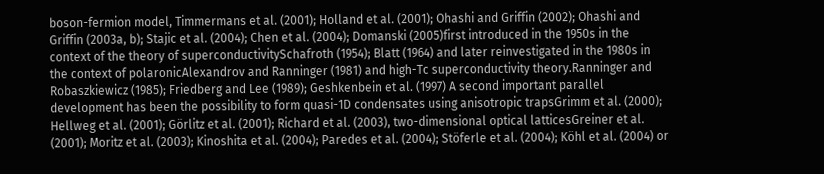boson-fermion model, Timmermans et al. (2001); Holland et al. (2001); Ohashi and Griffin (2002); Ohashi and Griffin (2003a, b); Stajic et al. (2004); Chen et al. (2004); Domanski (2005)first introduced in the 1950s in the context of the theory of superconductivitySchafroth (1954); Blatt (1964) and later reinvestigated in the 1980s in the context of polaronicAlexandrov and Ranninger (1981) and high-Tc superconductivity theory.Ranninger and Robaszkiewicz (1985); Friedberg and Lee (1989); Geshkenbein et al. (1997) A second important parallel development has been the possibility to form quasi-1D condensates using anisotropic trapsGrimm et al. (2000); Hellweg et al. (2001); Görlitz et al. (2001); Richard et al. (2003), two-dimensional optical latticesGreiner et al. (2001); Moritz et al. (2003); Kinoshita et al. (2004); Paredes et al. (2004); Stöferle et al. (2004); Köhl et al. (2004) or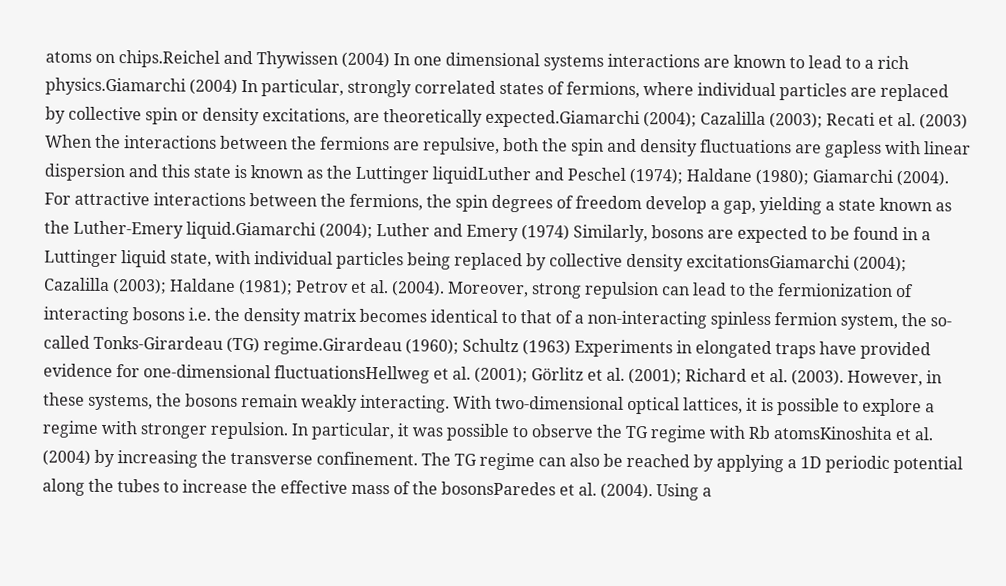atoms on chips.Reichel and Thywissen (2004) In one dimensional systems interactions are known to lead to a rich physics.Giamarchi (2004) In particular, strongly correlated states of fermions, where individual particles are replaced by collective spin or density excitations, are theoretically expected.Giamarchi (2004); Cazalilla (2003); Recati et al. (2003) When the interactions between the fermions are repulsive, both the spin and density fluctuations are gapless with linear dispersion and this state is known as the Luttinger liquidLuther and Peschel (1974); Haldane (1980); Giamarchi (2004). For attractive interactions between the fermions, the spin degrees of freedom develop a gap, yielding a state known as the Luther-Emery liquid.Giamarchi (2004); Luther and Emery (1974) Similarly, bosons are expected to be found in a Luttinger liquid state, with individual particles being replaced by collective density excitationsGiamarchi (2004); Cazalilla (2003); Haldane (1981); Petrov et al. (2004). Moreover, strong repulsion can lead to the fermionization of interacting bosons i.e. the density matrix becomes identical to that of a non-interacting spinless fermion system, the so-called Tonks-Girardeau (TG) regime.Girardeau (1960); Schultz (1963) Experiments in elongated traps have provided evidence for one-dimensional fluctuationsHellweg et al. (2001); Görlitz et al. (2001); Richard et al. (2003). However, in these systems, the bosons remain weakly interacting. With two-dimensional optical lattices, it is possible to explore a regime with stronger repulsion. In particular, it was possible to observe the TG regime with Rb atomsKinoshita et al. (2004) by increasing the transverse confinement. The TG regime can also be reached by applying a 1D periodic potential along the tubes to increase the effective mass of the bosonsParedes et al. (2004). Using a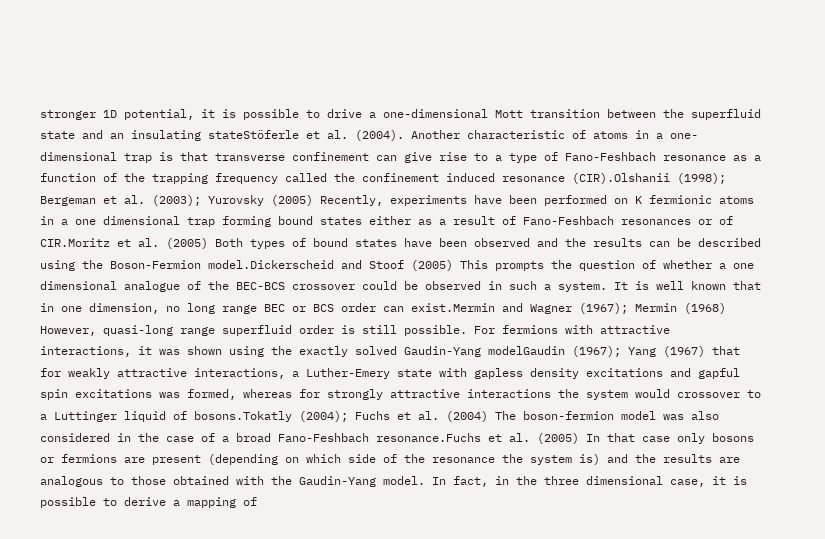stronger 1D potential, it is possible to drive a one-dimensional Mott transition between the superfluid state and an insulating stateStöferle et al. (2004). Another characteristic of atoms in a one-dimensional trap is that transverse confinement can give rise to a type of Fano-Feshbach resonance as a function of the trapping frequency called the confinement induced resonance (CIR).Olshanii (1998); Bergeman et al. (2003); Yurovsky (2005) Recently, experiments have been performed on K fermionic atoms in a one dimensional trap forming bound states either as a result of Fano-Feshbach resonances or of CIR.Moritz et al. (2005) Both types of bound states have been observed and the results can be described using the Boson-Fermion model.Dickerscheid and Stoof (2005) This prompts the question of whether a one dimensional analogue of the BEC-BCS crossover could be observed in such a system. It is well known that in one dimension, no long range BEC or BCS order can exist.Mermin and Wagner (1967); Mermin (1968) However, quasi-long range superfluid order is still possible. For fermions with attractive interactions, it was shown using the exactly solved Gaudin-Yang modelGaudin (1967); Yang (1967) that for weakly attractive interactions, a Luther-Emery state with gapless density excitations and gapful spin excitations was formed, whereas for strongly attractive interactions the system would crossover to a Luttinger liquid of bosons.Tokatly (2004); Fuchs et al. (2004) The boson-fermion model was also considered in the case of a broad Fano-Feshbach resonance.Fuchs et al. (2005) In that case only bosons or fermions are present (depending on which side of the resonance the system is) and the results are analogous to those obtained with the Gaudin-Yang model. In fact, in the three dimensional case, it is possible to derive a mapping of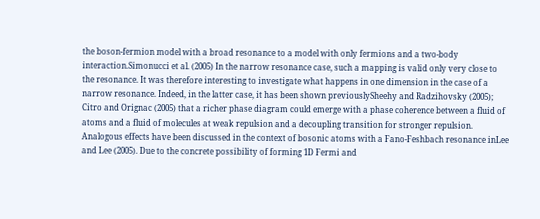the boson-fermion model with a broad resonance to a model with only fermions and a two-body interaction.Simonucci et al. (2005) In the narrow resonance case, such a mapping is valid only very close to the resonance. It was therefore interesting to investigate what happens in one dimension in the case of a narrow resonance. Indeed, in the latter case, it has been shown previouslySheehy and Radzihovsky (2005); Citro and Orignac (2005) that a richer phase diagram could emerge with a phase coherence between a fluid of atoms and a fluid of molecules at weak repulsion and a decoupling transition for stronger repulsion. Analogous effects have been discussed in the context of bosonic atoms with a Fano-Feshbach resonance inLee and Lee (2005). Due to the concrete possibility of forming 1D Fermi and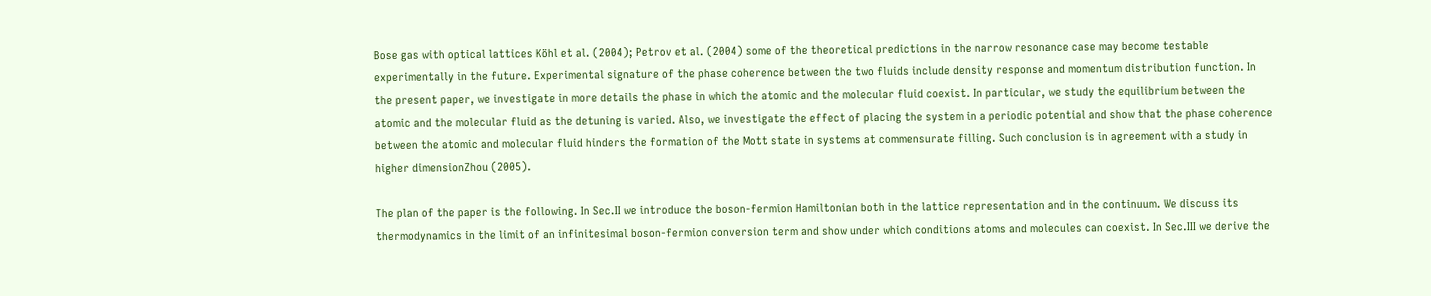Bose gas with optical lattices Köhl et al. (2004); Petrov et al. (2004) some of the theoretical predictions in the narrow resonance case may become testable experimentally in the future. Experimental signature of the phase coherence between the two fluids include density response and momentum distribution function. In the present paper, we investigate in more details the phase in which the atomic and the molecular fluid coexist. In particular, we study the equilibrium between the atomic and the molecular fluid as the detuning is varied. Also, we investigate the effect of placing the system in a periodic potential and show that the phase coherence between the atomic and molecular fluid hinders the formation of the Mott state in systems at commensurate filling. Such conclusion is in agreement with a study in higher dimensionZhou (2005).

The plan of the paper is the following. In Sec.II we introduce the boson-fermion Hamiltonian both in the lattice representation and in the continuum. We discuss its thermodynamics in the limit of an infinitesimal boson-fermion conversion term and show under which conditions atoms and molecules can coexist. In Sec.III we derive the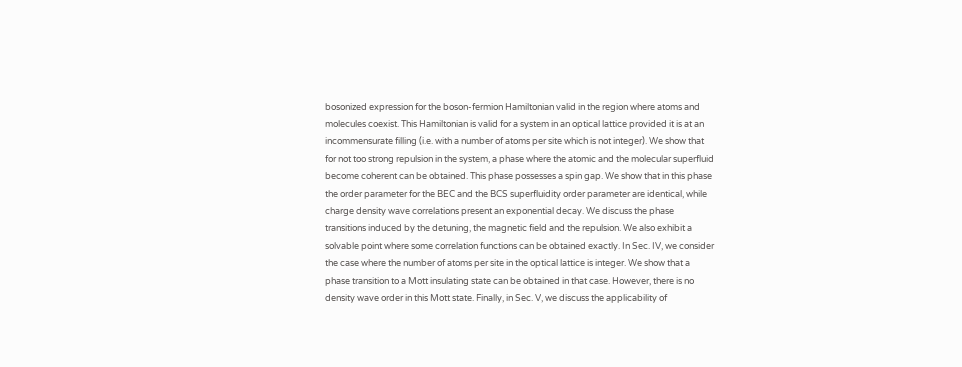bosonized expression for the boson-fermion Hamiltonian valid in the region where atoms and molecules coexist. This Hamiltonian is valid for a system in an optical lattice provided it is at an incommensurate filling (i.e. with a number of atoms per site which is not integer). We show that for not too strong repulsion in the system, a phase where the atomic and the molecular superfluid become coherent can be obtained. This phase possesses a spin gap. We show that in this phase the order parameter for the BEC and the BCS superfluidity order parameter are identical, while charge density wave correlations present an exponential decay. We discuss the phase transitions induced by the detuning, the magnetic field and the repulsion. We also exhibit a solvable point where some correlation functions can be obtained exactly. In Sec. IV, we consider the case where the number of atoms per site in the optical lattice is integer. We show that a phase transition to a Mott insulating state can be obtained in that case. However, there is no density wave order in this Mott state. Finally, in Sec. V, we discuss the applicability of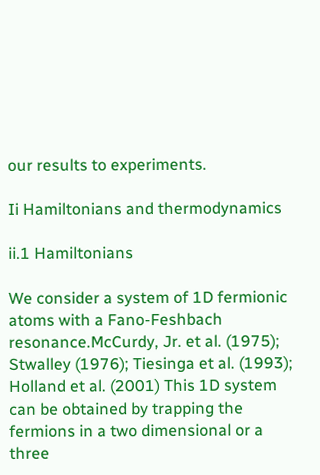our results to experiments.

Ii Hamiltonians and thermodynamics

ii.1 Hamiltonians

We consider a system of 1D fermionic atoms with a Fano-Feshbach resonance.McCurdy, Jr. et al. (1975); Stwalley (1976); Tiesinga et al. (1993); Holland et al. (2001) This 1D system can be obtained by trapping the fermions in a two dimensional or a three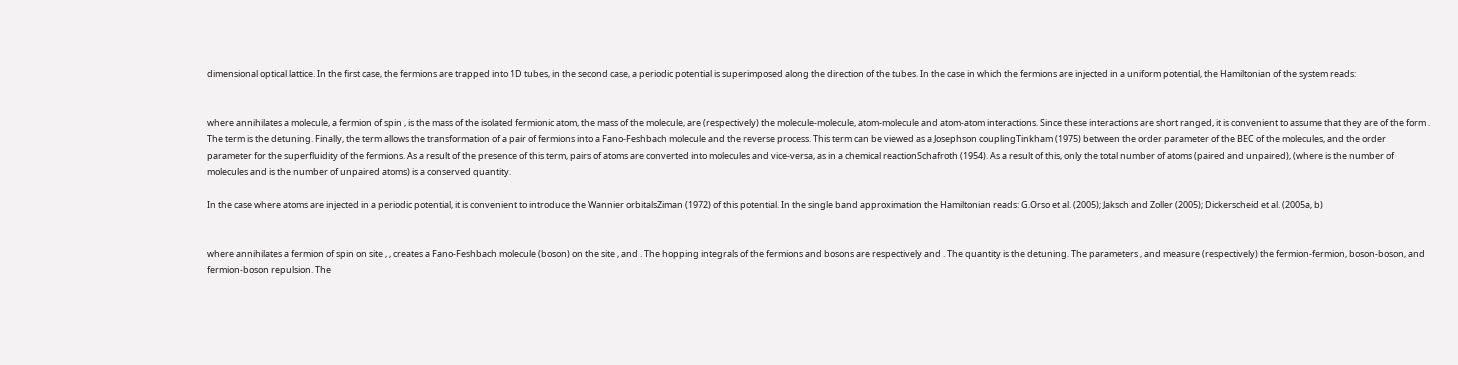dimensional optical lattice. In the first case, the fermions are trapped into 1D tubes, in the second case, a periodic potential is superimposed along the direction of the tubes. In the case in which the fermions are injected in a uniform potential, the Hamiltonian of the system reads:


where annihilates a molecule, a fermion of spin , is the mass of the isolated fermionic atom, the mass of the molecule, are (respectively) the molecule-molecule, atom-molecule and atom-atom interactions. Since these interactions are short ranged, it is convenient to assume that they are of the form . The term is the detuning. Finally, the term allows the transformation of a pair of fermions into a Fano-Feshbach molecule and the reverse process. This term can be viewed as a Josephson couplingTinkham (1975) between the order parameter of the BEC of the molecules, and the order parameter for the superfluidity of the fermions. As a result of the presence of this term, pairs of atoms are converted into molecules and vice-versa, as in a chemical reactionSchafroth (1954). As a result of this, only the total number of atoms (paired and unpaired), (where is the number of molecules and is the number of unpaired atoms) is a conserved quantity.

In the case where atoms are injected in a periodic potential, it is convenient to introduce the Wannier orbitalsZiman (1972) of this potential. In the single band approximation the Hamiltonian reads: G.Orso et al. (2005); Jaksch and Zoller (2005); Dickerscheid et al. (2005a, b)


where annihilates a fermion of spin on site , , creates a Fano-Feshbach molecule (boson) on the site , and . The hopping integrals of the fermions and bosons are respectively and . The quantity is the detuning. The parameters , and measure (respectively) the fermion-fermion, boson-boson, and fermion-boson repulsion. The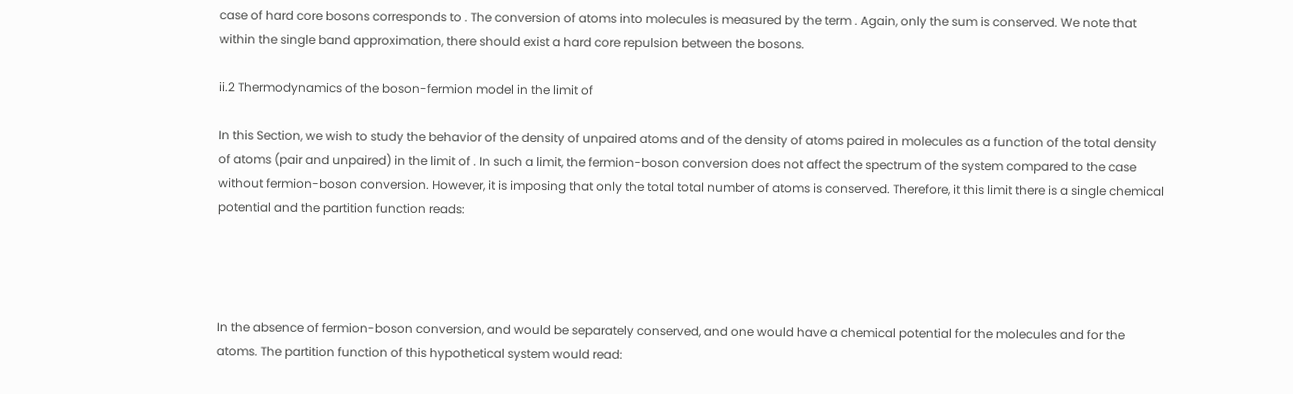case of hard core bosons corresponds to . The conversion of atoms into molecules is measured by the term . Again, only the sum is conserved. We note that within the single band approximation, there should exist a hard core repulsion between the bosons.

ii.2 Thermodynamics of the boson-fermion model in the limit of

In this Section, we wish to study the behavior of the density of unpaired atoms and of the density of atoms paired in molecules as a function of the total density of atoms (pair and unpaired) in the limit of . In such a limit, the fermion-boson conversion does not affect the spectrum of the system compared to the case without fermion-boson conversion. However, it is imposing that only the total total number of atoms is conserved. Therefore, it this limit there is a single chemical potential and the partition function reads:




In the absence of fermion-boson conversion, and would be separately conserved, and one would have a chemical potential for the molecules and for the atoms. The partition function of this hypothetical system would read: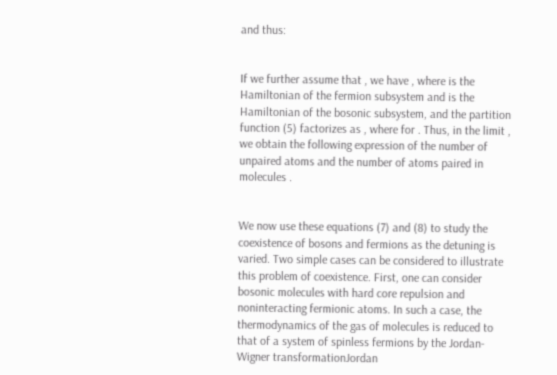and thus:


If we further assume that , we have , where is the Hamiltonian of the fermion subsystem and is the Hamiltonian of the bosonic subsystem, and the partition function (5) factorizes as , where for . Thus, in the limit , we obtain the following expression of the number of unpaired atoms and the number of atoms paired in molecules .


We now use these equations (7) and (8) to study the coexistence of bosons and fermions as the detuning is varied. Two simple cases can be considered to illustrate this problem of coexistence. First, one can consider bosonic molecules with hard core repulsion and noninteracting fermionic atoms. In such a case, the thermodynamics of the gas of molecules is reduced to that of a system of spinless fermions by the Jordan-Wigner transformationJordan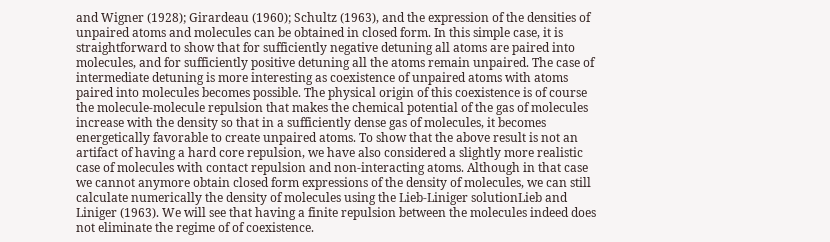and Wigner (1928); Girardeau (1960); Schultz (1963), and the expression of the densities of unpaired atoms and molecules can be obtained in closed form. In this simple case, it is straightforward to show that for sufficiently negative detuning all atoms are paired into molecules, and for sufficiently positive detuning all the atoms remain unpaired. The case of intermediate detuning is more interesting as coexistence of unpaired atoms with atoms paired into molecules becomes possible. The physical origin of this coexistence is of course the molecule-molecule repulsion that makes the chemical potential of the gas of molecules increase with the density so that in a sufficiently dense gas of molecules, it becomes energetically favorable to create unpaired atoms. To show that the above result is not an artifact of having a hard core repulsion, we have also considered a slightly more realistic case of molecules with contact repulsion and non-interacting atoms. Although in that case we cannot anymore obtain closed form expressions of the density of molecules, we can still calculate numerically the density of molecules using the Lieb-Liniger solutionLieb and Liniger (1963). We will see that having a finite repulsion between the molecules indeed does not eliminate the regime of of coexistence.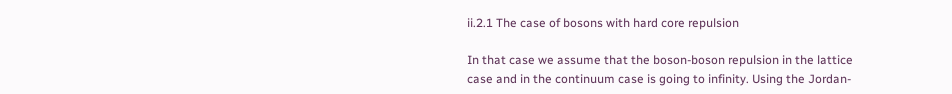ii.2.1 The case of bosons with hard core repulsion

In that case we assume that the boson-boson repulsion in the lattice case and in the continuum case is going to infinity. Using the Jordan-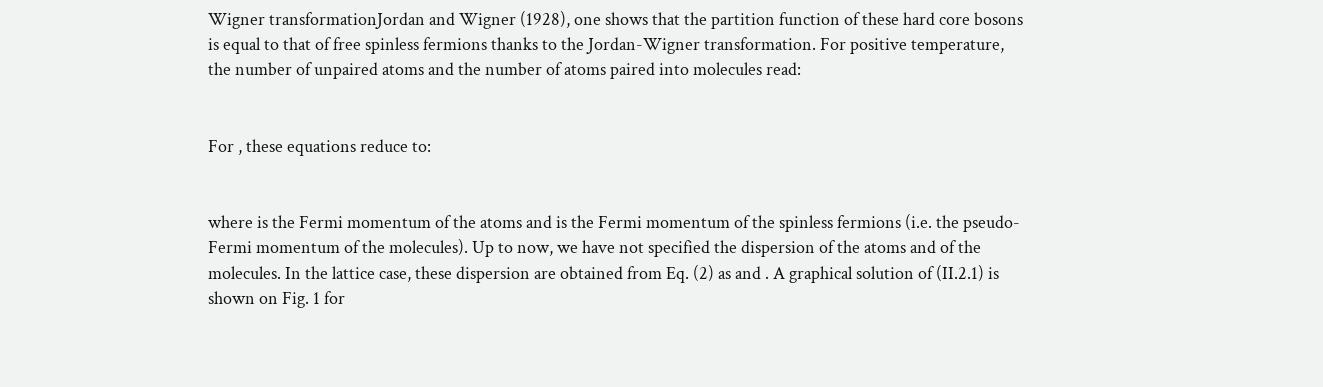Wigner transformationJordan and Wigner (1928), one shows that the partition function of these hard core bosons is equal to that of free spinless fermions thanks to the Jordan-Wigner transformation. For positive temperature, the number of unpaired atoms and the number of atoms paired into molecules read:


For , these equations reduce to:


where is the Fermi momentum of the atoms and is the Fermi momentum of the spinless fermions (i.e. the pseudo-Fermi momentum of the molecules). Up to now, we have not specified the dispersion of the atoms and of the molecules. In the lattice case, these dispersion are obtained from Eq. (2) as and . A graphical solution of (II.2.1) is shown on Fig. 1 for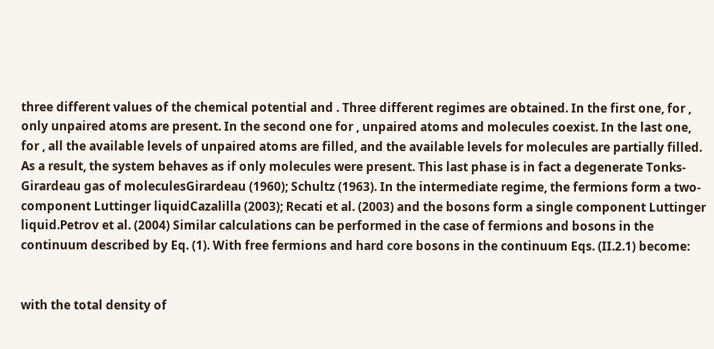three different values of the chemical potential and . Three different regimes are obtained. In the first one, for , only unpaired atoms are present. In the second one for , unpaired atoms and molecules coexist. In the last one, for , all the available levels of unpaired atoms are filled, and the available levels for molecules are partially filled. As a result, the system behaves as if only molecules were present. This last phase is in fact a degenerate Tonks-Girardeau gas of moleculesGirardeau (1960); Schultz (1963). In the intermediate regime, the fermions form a two-component Luttinger liquidCazalilla (2003); Recati et al. (2003) and the bosons form a single component Luttinger liquid.Petrov et al. (2004) Similar calculations can be performed in the case of fermions and bosons in the continuum described by Eq. (1). With free fermions and hard core bosons in the continuum Eqs. (II.2.1) become:


with the total density of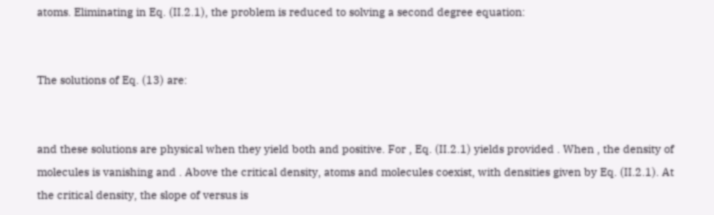atoms. Eliminating in Eq. (II.2.1), the problem is reduced to solving a second degree equation:


The solutions of Eq. (13) are:


and these solutions are physical when they yield both and positive. For , Eq. (II.2.1) yields provided . When , the density of molecules is vanishing and . Above the critical density, atoms and molecules coexist, with densities given by Eq. (II.2.1). At the critical density, the slope of versus is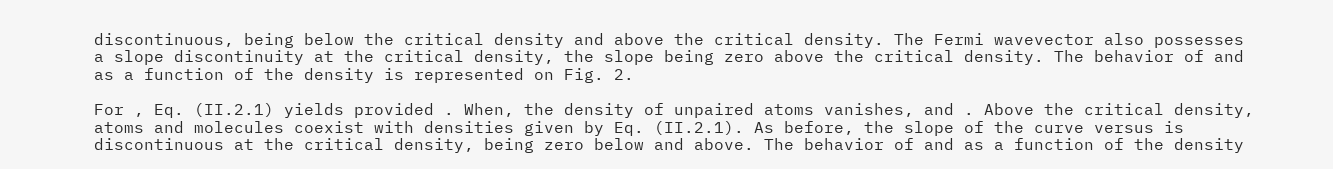discontinuous, being below the critical density and above the critical density. The Fermi wavevector also possesses a slope discontinuity at the critical density, the slope being zero above the critical density. The behavior of and as a function of the density is represented on Fig. 2.

For , Eq. (II.2.1) yields provided . When, the density of unpaired atoms vanishes, and . Above the critical density, atoms and molecules coexist with densities given by Eq. (II.2.1). As before, the slope of the curve versus is discontinuous at the critical density, being zero below and above. The behavior of and as a function of the density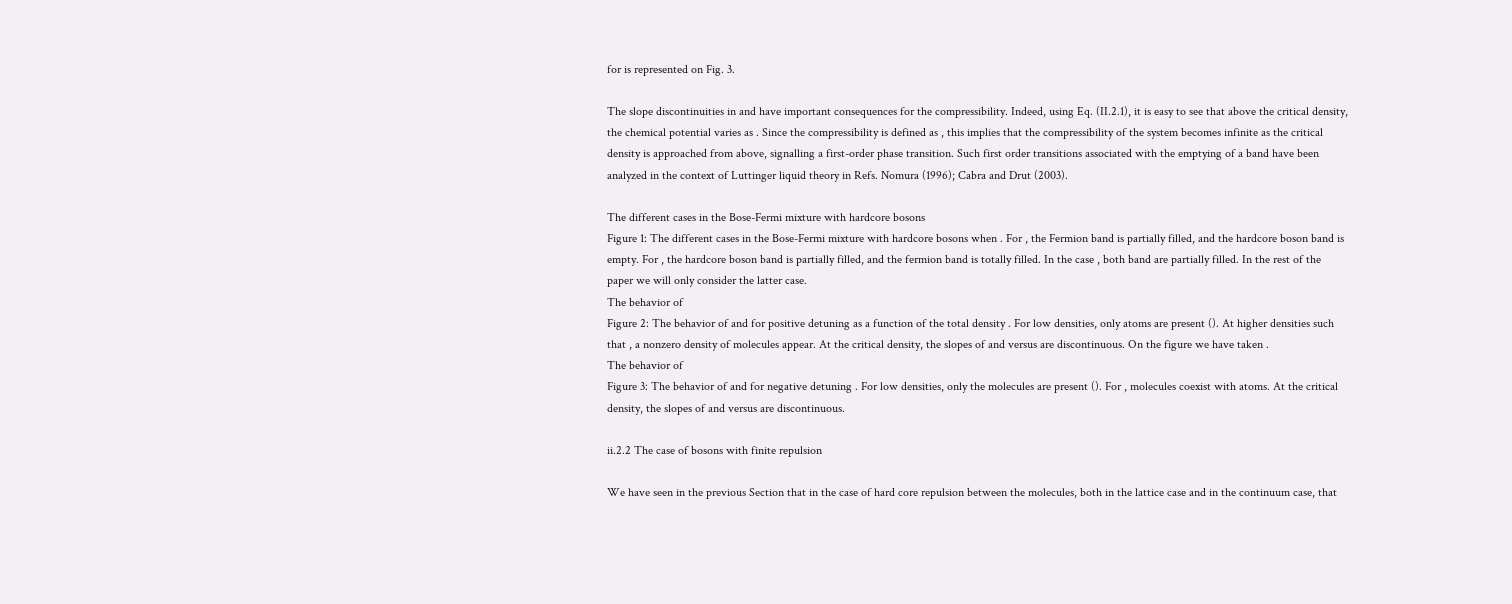for is represented on Fig. 3.

The slope discontinuities in and have important consequences for the compressibility. Indeed, using Eq. (II.2.1), it is easy to see that above the critical density, the chemical potential varies as . Since the compressibility is defined as , this implies that the compressibility of the system becomes infinite as the critical density is approached from above, signalling a first-order phase transition. Such first order transitions associated with the emptying of a band have been analyzed in the context of Luttinger liquid theory in Refs. Nomura (1996); Cabra and Drut (2003).

The different cases in the Bose-Fermi mixture with hardcore bosons
Figure 1: The different cases in the Bose-Fermi mixture with hardcore bosons when . For , the Fermion band is partially filled, and the hardcore boson band is empty. For , the hardcore boson band is partially filled, and the fermion band is totally filled. In the case , both band are partially filled. In the rest of the paper we will only consider the latter case.
The behavior of
Figure 2: The behavior of and for positive detuning as a function of the total density . For low densities, only atoms are present (). At higher densities such that , a nonzero density of molecules appear. At the critical density, the slopes of and versus are discontinuous. On the figure we have taken .
The behavior of
Figure 3: The behavior of and for negative detuning . For low densities, only the molecules are present (). For , molecules coexist with atoms. At the critical density, the slopes of and versus are discontinuous.

ii.2.2 The case of bosons with finite repulsion

We have seen in the previous Section that in the case of hard core repulsion between the molecules, both in the lattice case and in the continuum case, that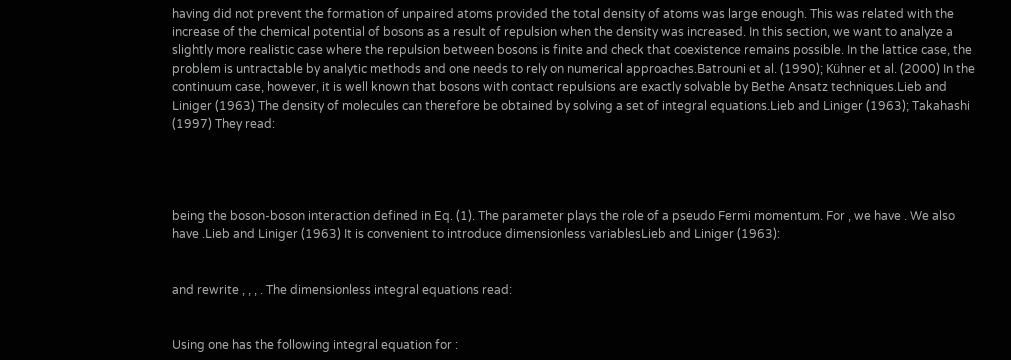having did not prevent the formation of unpaired atoms provided the total density of atoms was large enough. This was related with the increase of the chemical potential of bosons as a result of repulsion when the density was increased. In this section, we want to analyze a slightly more realistic case where the repulsion between bosons is finite and check that coexistence remains possible. In the lattice case, the problem is untractable by analytic methods and one needs to rely on numerical approaches.Batrouni et al. (1990); Kühner et al. (2000) In the continuum case, however, it is well known that bosons with contact repulsions are exactly solvable by Bethe Ansatz techniques.Lieb and Liniger (1963) The density of molecules can therefore be obtained by solving a set of integral equations.Lieb and Liniger (1963); Takahashi (1997) They read:




being the boson-boson interaction defined in Eq. (1). The parameter plays the role of a pseudo Fermi momentum. For , we have . We also have .Lieb and Liniger (1963) It is convenient to introduce dimensionless variablesLieb and Liniger (1963):


and rewrite , , , . The dimensionless integral equations read:


Using one has the following integral equation for :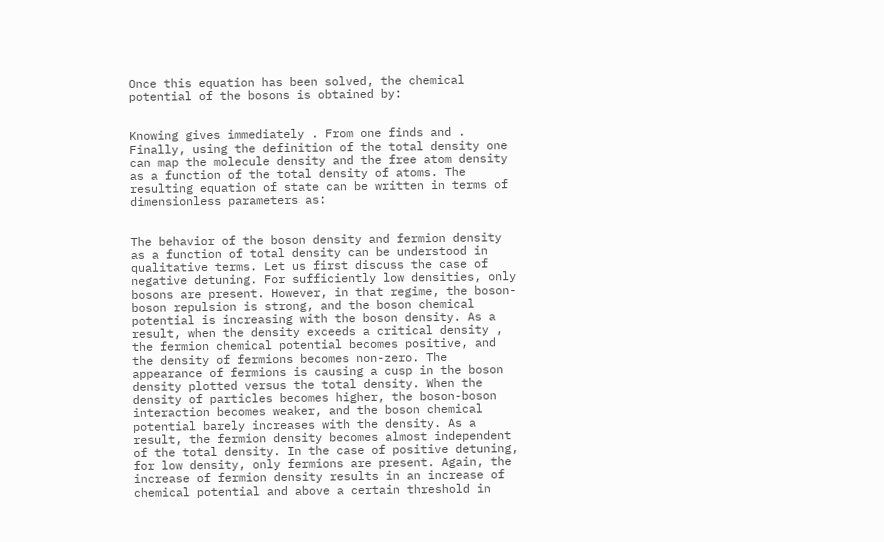Once this equation has been solved, the chemical potential of the bosons is obtained by:


Knowing gives immediately . From one finds and . Finally, using the definition of the total density one can map the molecule density and the free atom density as a function of the total density of atoms. The resulting equation of state can be written in terms of dimensionless parameters as:


The behavior of the boson density and fermion density as a function of total density can be understood in qualitative terms. Let us first discuss the case of negative detuning. For sufficiently low densities, only bosons are present. However, in that regime, the boson-boson repulsion is strong, and the boson chemical potential is increasing with the boson density. As a result, when the density exceeds a critical density , the fermion chemical potential becomes positive, and the density of fermions becomes non-zero. The appearance of fermions is causing a cusp in the boson density plotted versus the total density. When the density of particles becomes higher, the boson-boson interaction becomes weaker, and the boson chemical potential barely increases with the density. As a result, the fermion density becomes almost independent of the total density. In the case of positive detuning, for low density, only fermions are present. Again, the increase of fermion density results in an increase of chemical potential and above a certain threshold in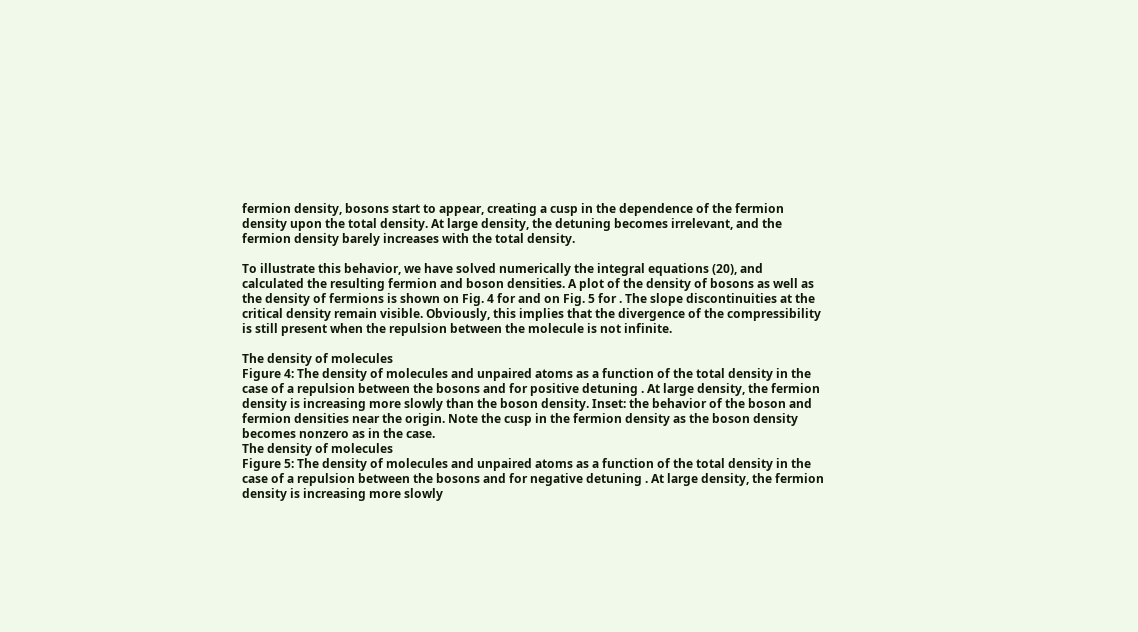fermion density, bosons start to appear, creating a cusp in the dependence of the fermion density upon the total density. At large density, the detuning becomes irrelevant, and the fermion density barely increases with the total density.

To illustrate this behavior, we have solved numerically the integral equations (20), and calculated the resulting fermion and boson densities. A plot of the density of bosons as well as the density of fermions is shown on Fig. 4 for and on Fig. 5 for . The slope discontinuities at the critical density remain visible. Obviously, this implies that the divergence of the compressibility is still present when the repulsion between the molecule is not infinite.

The density of molecules
Figure 4: The density of molecules and unpaired atoms as a function of the total density in the case of a repulsion between the bosons and for positive detuning . At large density, the fermion density is increasing more slowly than the boson density. Inset: the behavior of the boson and fermion densities near the origin. Note the cusp in the fermion density as the boson density becomes nonzero as in the case.
The density of molecules
Figure 5: The density of molecules and unpaired atoms as a function of the total density in the case of a repulsion between the bosons and for negative detuning . At large density, the fermion density is increasing more slowly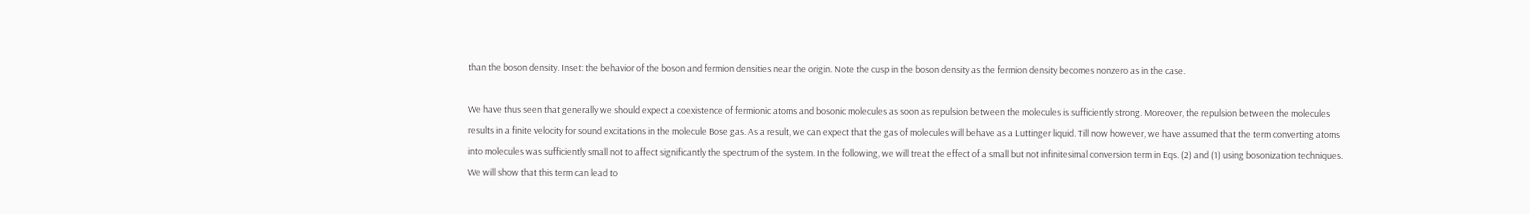than the boson density. Inset: the behavior of the boson and fermion densities near the origin. Note the cusp in the boson density as the fermion density becomes nonzero as in the case.

We have thus seen that generally we should expect a coexistence of fermionic atoms and bosonic molecules as soon as repulsion between the molecules is sufficiently strong. Moreover, the repulsion between the molecules results in a finite velocity for sound excitations in the molecule Bose gas. As a result, we can expect that the gas of molecules will behave as a Luttinger liquid. Till now however, we have assumed that the term converting atoms into molecules was sufficiently small not to affect significantly the spectrum of the system. In the following, we will treat the effect of a small but not infinitesimal conversion term in Eqs. (2) and (1) using bosonization techniques. We will show that this term can lead to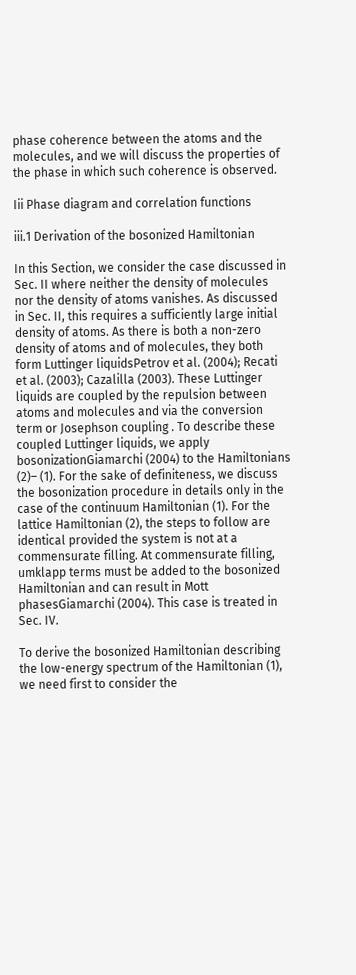phase coherence between the atoms and the molecules, and we will discuss the properties of the phase in which such coherence is observed.

Iii Phase diagram and correlation functions

iii.1 Derivation of the bosonized Hamiltonian

In this Section, we consider the case discussed in Sec. II where neither the density of molecules nor the density of atoms vanishes. As discussed in Sec. II, this requires a sufficiently large initial density of atoms. As there is both a non-zero density of atoms and of molecules, they both form Luttinger liquidsPetrov et al. (2004); Recati et al. (2003); Cazalilla (2003). These Luttinger liquids are coupled by the repulsion between atoms and molecules and via the conversion term or Josephson coupling . To describe these coupled Luttinger liquids, we apply bosonizationGiamarchi (2004) to the Hamiltonians (2)– (1). For the sake of definiteness, we discuss the bosonization procedure in details only in the case of the continuum Hamiltonian (1). For the lattice Hamiltonian (2), the steps to follow are identical provided the system is not at a commensurate filling. At commensurate filling, umklapp terms must be added to the bosonized Hamiltonian and can result in Mott phasesGiamarchi (2004). This case is treated in Sec. IV.

To derive the bosonized Hamiltonian describing the low-energy spectrum of the Hamiltonian (1), we need first to consider the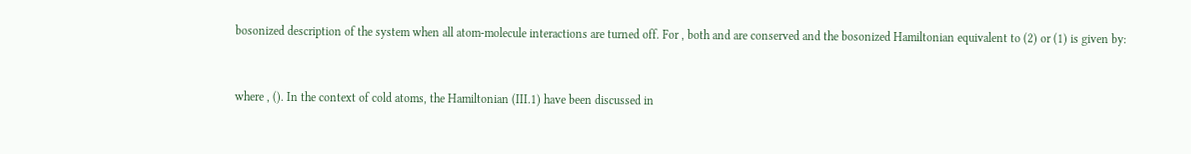bosonized description of the system when all atom-molecule interactions are turned off. For , both and are conserved and the bosonized Hamiltonian equivalent to (2) or (1) is given by:


where , (). In the context of cold atoms, the Hamiltonian (III.1) have been discussed in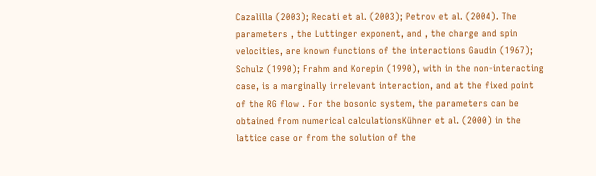Cazalilla (2003); Recati et al. (2003); Petrov et al. (2004). The parameters , the Luttinger exponent, and , the charge and spin velocities, are known functions of the interactions Gaudin (1967); Schulz (1990); Frahm and Korepin (1990), with in the non-interacting case, is a marginally irrelevant interaction, and at the fixed point of the RG flow . For the bosonic system, the parameters can be obtained from numerical calculationsKühner et al. (2000) in the lattice case or from the solution of the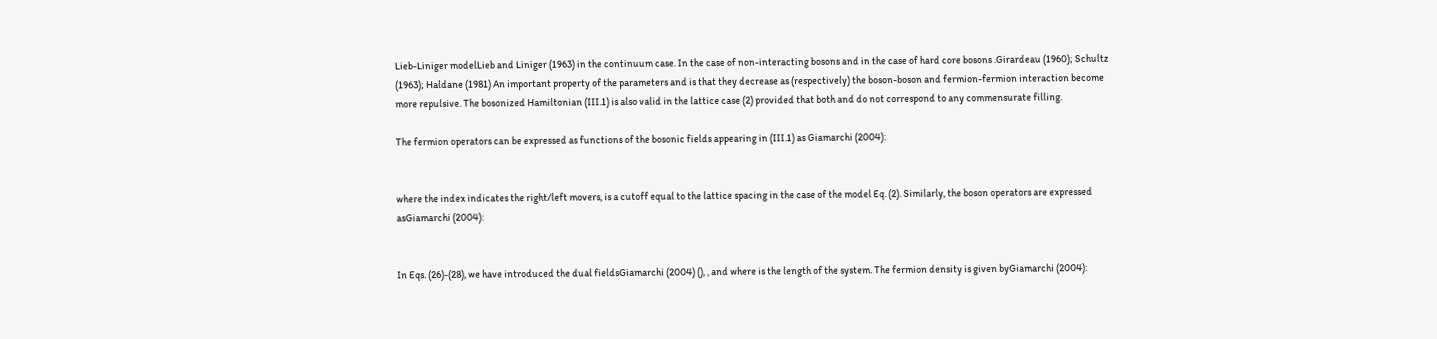Lieb-Liniger modelLieb and Liniger (1963) in the continuum case. In the case of non-interacting bosons and in the case of hard core bosons .Girardeau (1960); Schultz (1963); Haldane (1981) An important property of the parameters and is that they decrease as (respectively) the boson-boson and fermion-fermion interaction become more repulsive. The bosonized Hamiltonian (III.1) is also valid in the lattice case (2) provided that both and do not correspond to any commensurate filling.

The fermion operators can be expressed as functions of the bosonic fields appearing in (III.1) as Giamarchi (2004):


where the index indicates the right/left movers, is a cutoff equal to the lattice spacing in the case of the model Eq. (2). Similarly, the boson operators are expressed asGiamarchi (2004):


In Eqs. (26)-(28), we have introduced the dual fieldsGiamarchi (2004) (), , and where is the length of the system. The fermion density is given byGiamarchi (2004):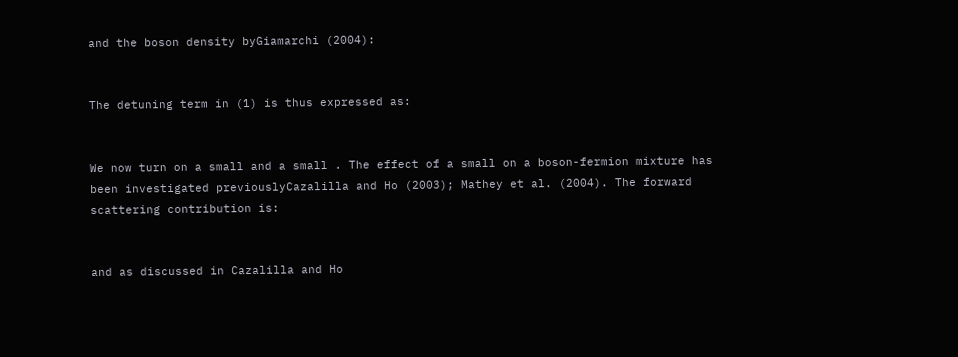and the boson density byGiamarchi (2004):


The detuning term in (1) is thus expressed as:


We now turn on a small and a small . The effect of a small on a boson-fermion mixture has been investigated previouslyCazalilla and Ho (2003); Mathey et al. (2004). The forward scattering contribution is:


and as discussed in Cazalilla and Ho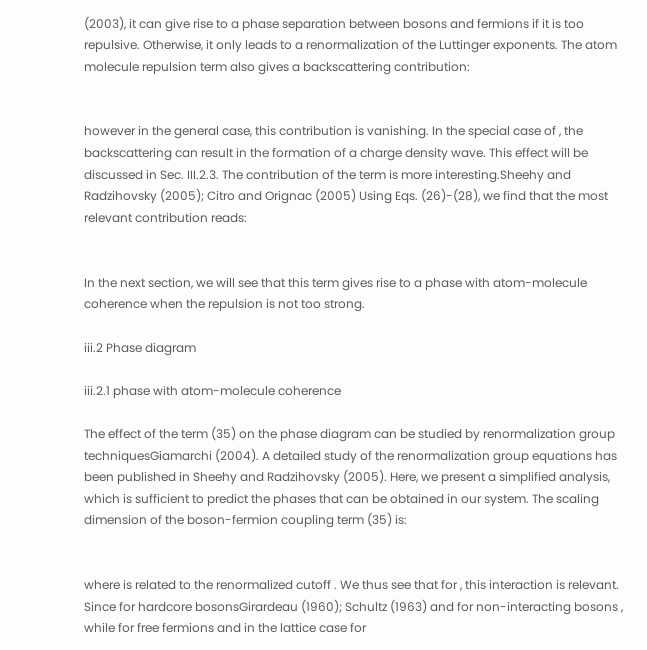(2003), it can give rise to a phase separation between bosons and fermions if it is too repulsive. Otherwise, it only leads to a renormalization of the Luttinger exponents. The atom molecule repulsion term also gives a backscattering contribution:


however in the general case, this contribution is vanishing. In the special case of , the backscattering can result in the formation of a charge density wave. This effect will be discussed in Sec. III.2.3. The contribution of the term is more interesting.Sheehy and Radzihovsky (2005); Citro and Orignac (2005) Using Eqs. (26)-(28), we find that the most relevant contribution reads:


In the next section, we will see that this term gives rise to a phase with atom-molecule coherence when the repulsion is not too strong.

iii.2 Phase diagram

iii.2.1 phase with atom-molecule coherence

The effect of the term (35) on the phase diagram can be studied by renormalization group techniquesGiamarchi (2004). A detailed study of the renormalization group equations has been published in Sheehy and Radzihovsky (2005). Here, we present a simplified analysis, which is sufficient to predict the phases that can be obtained in our system. The scaling dimension of the boson-fermion coupling term (35) is:


where is related to the renormalized cutoff . We thus see that for , this interaction is relevant. Since for hardcore bosonsGirardeau (1960); Schultz (1963) and for non-interacting bosons , while for free fermions and in the lattice case for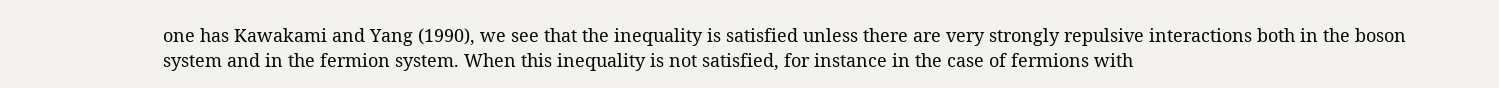one has Kawakami and Yang (1990), we see that the inequality is satisfied unless there are very strongly repulsive interactions both in the boson system and in the fermion system. When this inequality is not satisfied, for instance in the case of fermions with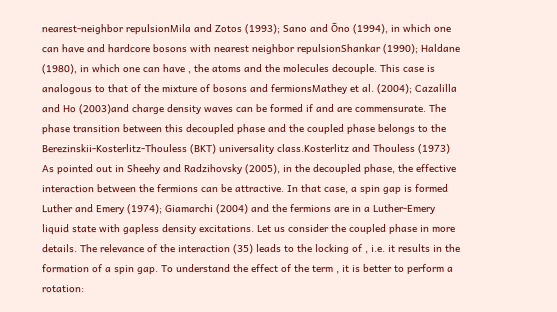nearest-neighbor repulsionMila and Zotos (1993); Sano and Ōno (1994), in which one can have and hardcore bosons with nearest neighbor repulsionShankar (1990); Haldane (1980), in which one can have , the atoms and the molecules decouple. This case is analogous to that of the mixture of bosons and fermionsMathey et al. (2004); Cazalilla and Ho (2003)and charge density waves can be formed if and are commensurate. The phase transition between this decoupled phase and the coupled phase belongs to the Berezinskii-Kosterlitz-Thouless (BKT) universality class.Kosterlitz and Thouless (1973) As pointed out in Sheehy and Radzihovsky (2005), in the decoupled phase, the effective interaction between the fermions can be attractive. In that case, a spin gap is formed Luther and Emery (1974); Giamarchi (2004) and the fermions are in a Luther-Emery liquid state with gapless density excitations. Let us consider the coupled phase in more details. The relevance of the interaction (35) leads to the locking of , i.e. it results in the formation of a spin gap. To understand the effect of the term , it is better to perform a rotation: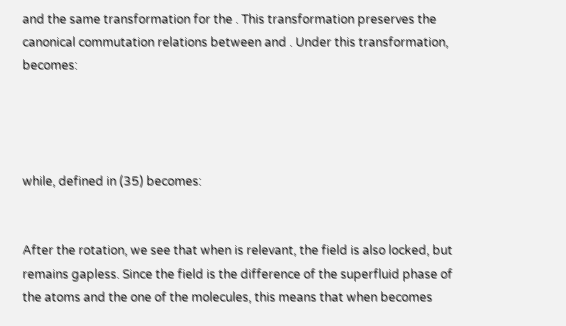and the same transformation for the . This transformation preserves the canonical commutation relations between and . Under this transformation, becomes:




while, defined in (35) becomes:


After the rotation, we see that when is relevant, the field is also locked, but remains gapless. Since the field is the difference of the superfluid phase of the atoms and the one of the molecules, this means that when becomes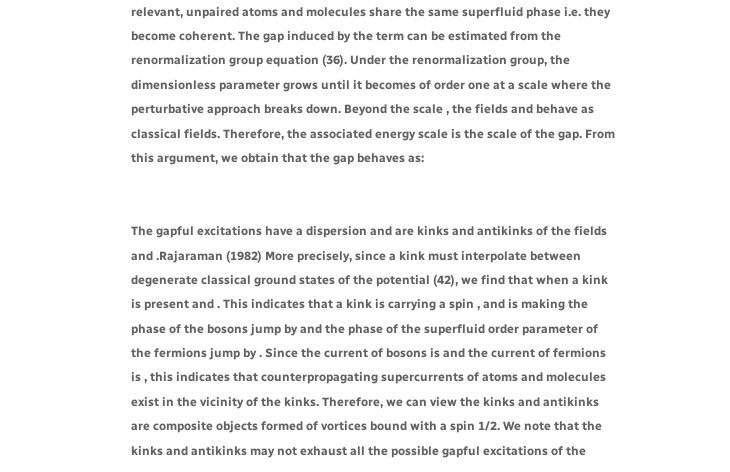relevant, unpaired atoms and molecules share the same superfluid phase i.e. they become coherent. The gap induced by the term can be estimated from the renormalization group equation (36). Under the renormalization group, the dimensionless parameter grows until it becomes of order one at a scale where the perturbative approach breaks down. Beyond the scale , the fields and behave as classical fields. Therefore, the associated energy scale is the scale of the gap. From this argument, we obtain that the gap behaves as:


The gapful excitations have a dispersion and are kinks and antikinks of the fields and .Rajaraman (1982) More precisely, since a kink must interpolate between degenerate classical ground states of the potential (42), we find that when a kink is present and . This indicates that a kink is carrying a spin , and is making the phase of the bosons jump by and the phase of the superfluid order parameter of the fermions jump by . Since the current of bosons is and the current of fermions is , this indicates that counterpropagating supercurrents of atoms and molecules exist in the vicinity of the kinks. Therefore, we can view the kinks and antikinks are composite objects formed of vortices bound with a spin 1/2. We note that the kinks and antikinks may not exhaust all the possible gapful excitations of the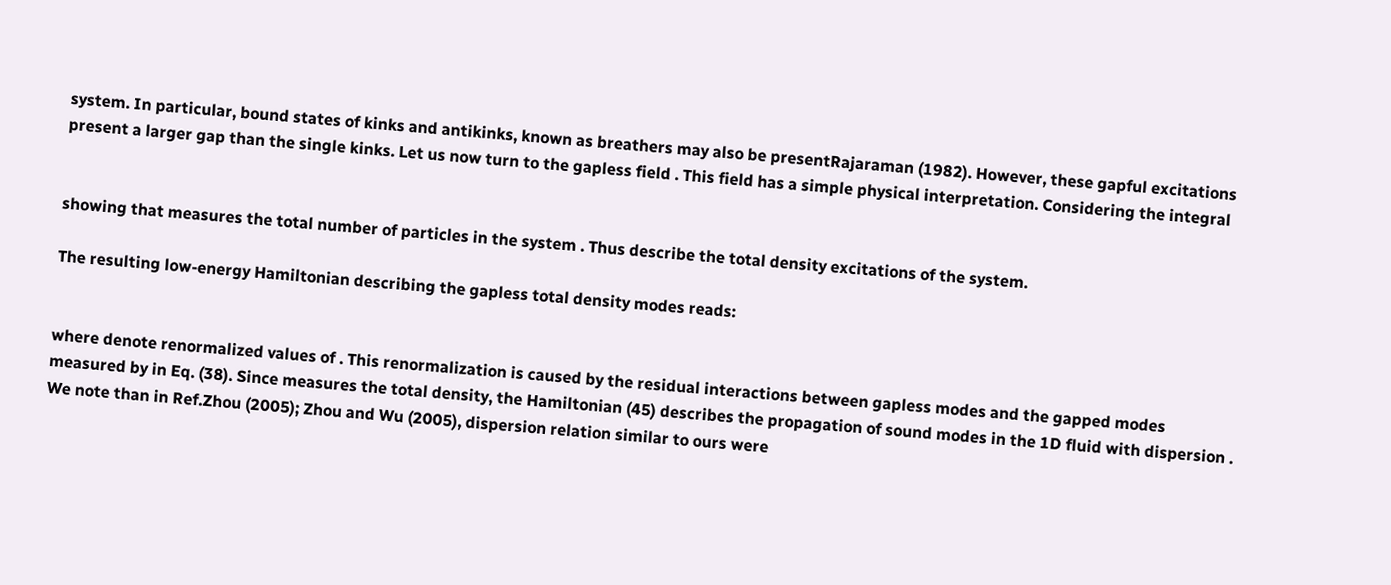system. In particular, bound states of kinks and antikinks, known as breathers may also be presentRajaraman (1982). However, these gapful excitations present a larger gap than the single kinks. Let us now turn to the gapless field . This field has a simple physical interpretation. Considering the integral


showing that measures the total number of particles in the system . Thus describe the total density excitations of the system.

The resulting low-energy Hamiltonian describing the gapless total density modes reads:


where denote renormalized values of . This renormalization is caused by the residual interactions between gapless modes and the gapped modes measured by in Eq. (38). Since measures the total density, the Hamiltonian (45) describes the propagation of sound modes in the 1D fluid with dispersion . We note than in Ref.Zhou (2005); Zhou and Wu (2005), dispersion relation similar to ours were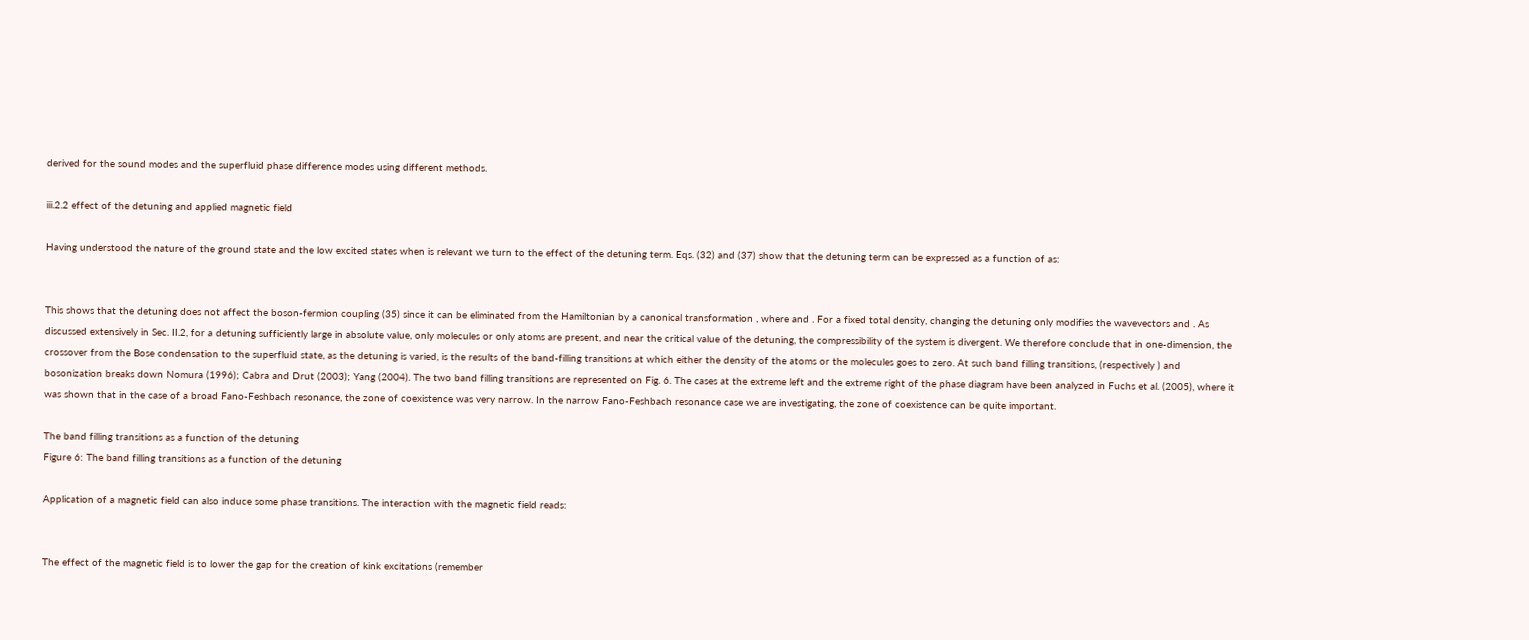derived for the sound modes and the superfluid phase difference modes using different methods.

iii.2.2 effect of the detuning and applied magnetic field

Having understood the nature of the ground state and the low excited states when is relevant we turn to the effect of the detuning term. Eqs. (32) and (37) show that the detuning term can be expressed as a function of as:


This shows that the detuning does not affect the boson-fermion coupling (35) since it can be eliminated from the Hamiltonian by a canonical transformation , where and . For a fixed total density, changing the detuning only modifies the wavevectors and . As discussed extensively in Sec. II.2, for a detuning sufficiently large in absolute value, only molecules or only atoms are present, and near the critical value of the detuning, the compressibility of the system is divergent. We therefore conclude that in one-dimension, the crossover from the Bose condensation to the superfluid state, as the detuning is varied, is the results of the band-filling transitions at which either the density of the atoms or the molecules goes to zero. At such band filling transitions, (respectively ) and bosonization breaks down Nomura (1996); Cabra and Drut (2003); Yang (2004). The two band filling transitions are represented on Fig. 6. The cases at the extreme left and the extreme right of the phase diagram have been analyzed in Fuchs et al. (2005), where it was shown that in the case of a broad Fano-Feshbach resonance, the zone of coexistence was very narrow. In the narrow Fano-Feshbach resonance case we are investigating, the zone of coexistence can be quite important.

The band filling transitions as a function of the detuning
Figure 6: The band filling transitions as a function of the detuning

Application of a magnetic field can also induce some phase transitions. The interaction with the magnetic field reads:


The effect of the magnetic field is to lower the gap for the creation of kink excitations (remember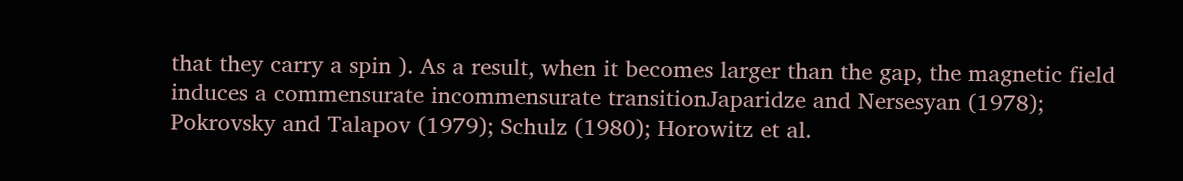that they carry a spin ). As a result, when it becomes larger than the gap, the magnetic field induces a commensurate incommensurate transitionJaparidze and Nersesyan (1978); Pokrovsky and Talapov (1979); Schulz (1980); Horowitz et al.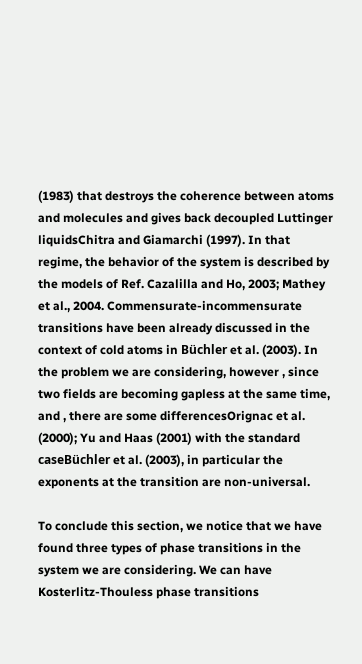(1983) that destroys the coherence between atoms and molecules and gives back decoupled Luttinger liquidsChitra and Giamarchi (1997). In that regime, the behavior of the system is described by the models of Ref. Cazalilla and Ho, 2003; Mathey et al., 2004. Commensurate-incommensurate transitions have been already discussed in the context of cold atoms in Büchler et al. (2003). In the problem we are considering, however , since two fields are becoming gapless at the same time, and , there are some differencesOrignac et al. (2000); Yu and Haas (2001) with the standard caseBüchler et al. (2003), in particular the exponents at the transition are non-universal.

To conclude this section, we notice that we have found three types of phase transitions in the system we are considering. We can have Kosterlitz-Thouless phase transitions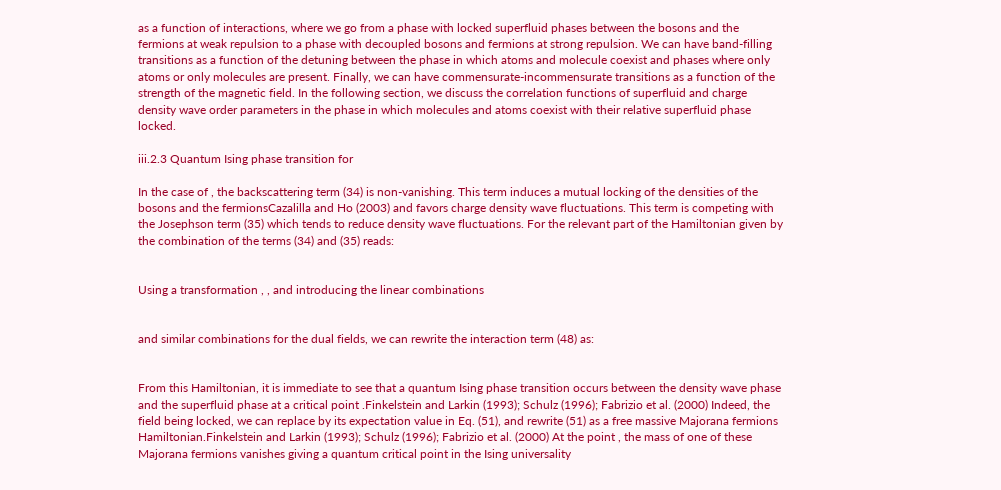as a function of interactions, where we go from a phase with locked superfluid phases between the bosons and the fermions at weak repulsion to a phase with decoupled bosons and fermions at strong repulsion. We can have band-filling transitions as a function of the detuning between the phase in which atoms and molecule coexist and phases where only atoms or only molecules are present. Finally, we can have commensurate-incommensurate transitions as a function of the strength of the magnetic field. In the following section, we discuss the correlation functions of superfluid and charge density wave order parameters in the phase in which molecules and atoms coexist with their relative superfluid phase locked.

iii.2.3 Quantum Ising phase transition for

In the case of , the backscattering term (34) is non-vanishing. This term induces a mutual locking of the densities of the bosons and the fermionsCazalilla and Ho (2003) and favors charge density wave fluctuations. This term is competing with the Josephson term (35) which tends to reduce density wave fluctuations. For the relevant part of the Hamiltonian given by the combination of the terms (34) and (35) reads:


Using a transformation , , and introducing the linear combinations


and similar combinations for the dual fields, we can rewrite the interaction term (48) as:


From this Hamiltonian, it is immediate to see that a quantum Ising phase transition occurs between the density wave phase and the superfluid phase at a critical point .Finkelstein and Larkin (1993); Schulz (1996); Fabrizio et al. (2000) Indeed, the field being locked, we can replace by its expectation value in Eq. (51), and rewrite (51) as a free massive Majorana fermions Hamiltonian.Finkelstein and Larkin (1993); Schulz (1996); Fabrizio et al. (2000) At the point , the mass of one of these Majorana fermions vanishes giving a quantum critical point in the Ising universality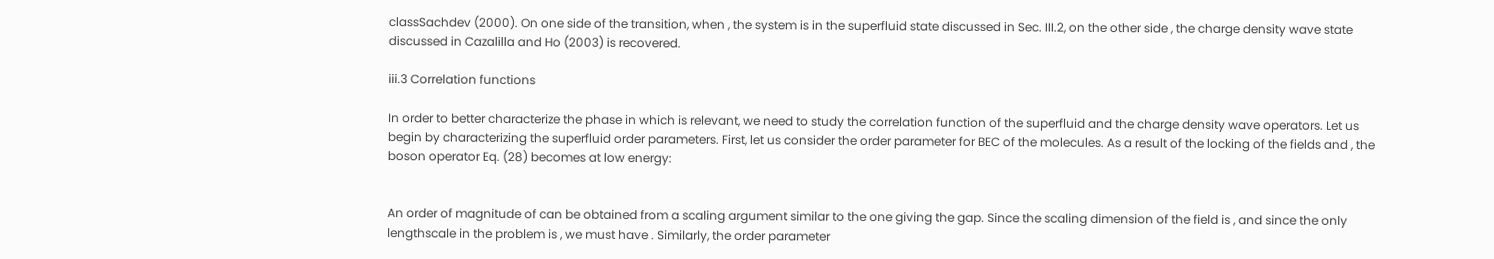classSachdev (2000). On one side of the transition, when , the system is in the superfluid state discussed in Sec. III.2, on the other side , the charge density wave state discussed in Cazalilla and Ho (2003) is recovered.

iii.3 Correlation functions

In order to better characterize the phase in which is relevant, we need to study the correlation function of the superfluid and the charge density wave operators. Let us begin by characterizing the superfluid order parameters. First, let us consider the order parameter for BEC of the molecules. As a result of the locking of the fields and , the boson operator Eq. (28) becomes at low energy:


An order of magnitude of can be obtained from a scaling argument similar to the one giving the gap. Since the scaling dimension of the field is , and since the only lengthscale in the problem is , we must have . Similarly, the order parameter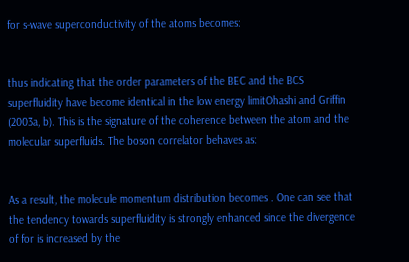for s-wave superconductivity of the atoms becomes:


thus indicating that the order parameters of the BEC and the BCS superfluidity have become identical in the low energy limitOhashi and Griffin (2003a, b). This is the signature of the coherence between the atom and the molecular superfluids. The boson correlator behaves as:


As a result, the molecule momentum distribution becomes . One can see that the tendency towards superfluidity is strongly enhanced since the divergence of for is increased by the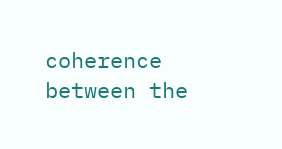coherence between the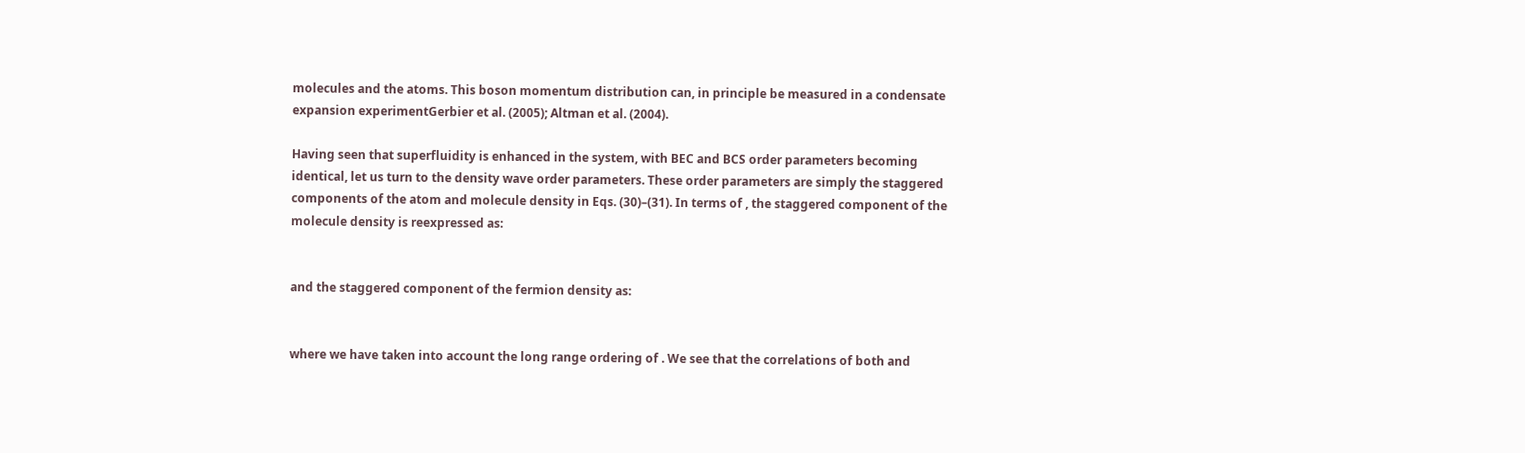molecules and the atoms. This boson momentum distribution can, in principle be measured in a condensate expansion experimentGerbier et al. (2005); Altman et al. (2004).

Having seen that superfluidity is enhanced in the system, with BEC and BCS order parameters becoming identical, let us turn to the density wave order parameters. These order parameters are simply the staggered components of the atom and molecule density in Eqs. (30)–(31). In terms of , the staggered component of the molecule density is reexpressed as:


and the staggered component of the fermion density as:


where we have taken into account the long range ordering of . We see that the correlations of both and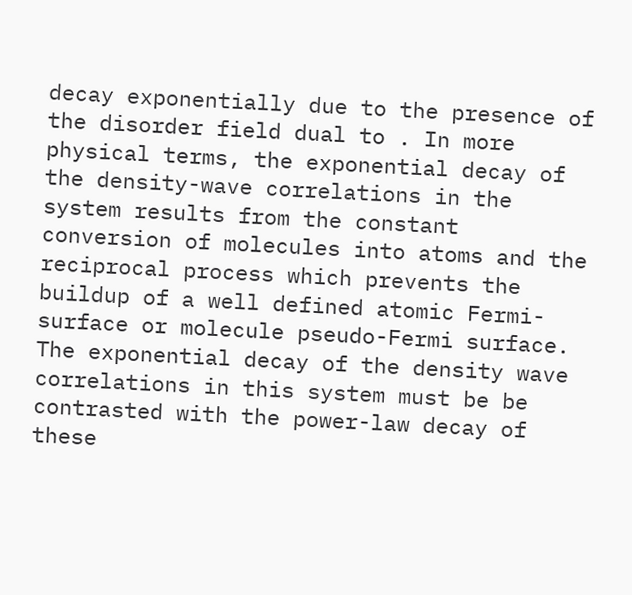decay exponentially due to the presence of the disorder field dual to . In more physical terms, the exponential decay of the density-wave correlations in the system results from the constant conversion of molecules into atoms and the reciprocal process which prevents the buildup of a well defined atomic Fermi-surface or molecule pseudo-Fermi surface. The exponential decay of the density wave correlations in this system must be be contrasted with the power-law decay of these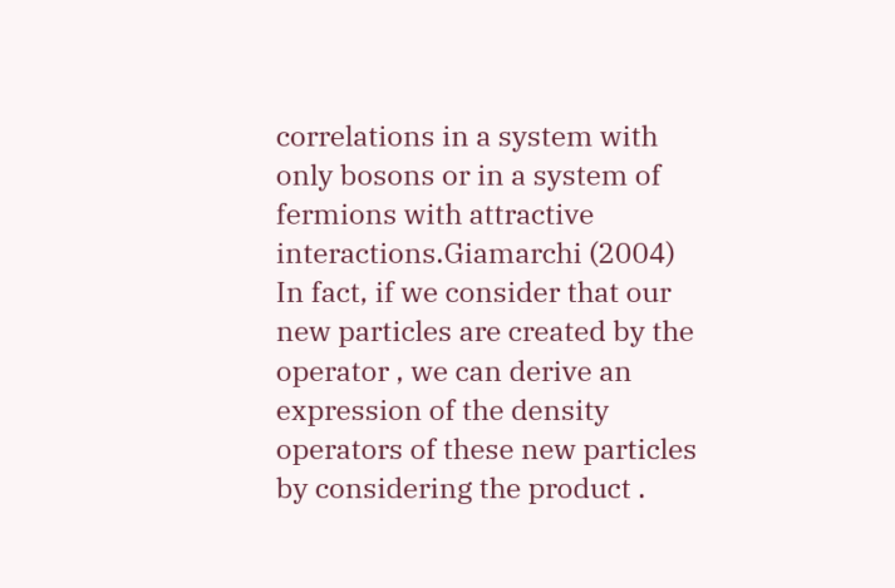correlations in a system with only bosons or in a system of fermions with attractive interactions.Giamarchi (2004) In fact, if we consider that our new particles are created by the operator , we can derive an expression of the density operators of these new particles by considering the product .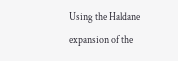Using the Haldane expansion of the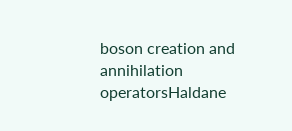boson creation and annihilation operatorsHaldane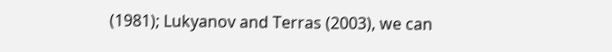(1981); Lukyanov and Terras (2003), we can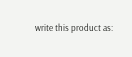write this product as: